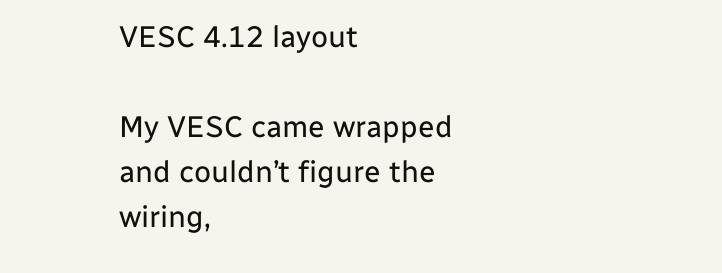VESC 4.12 layout

My VESC came wrapped and couldn’t figure the wiring,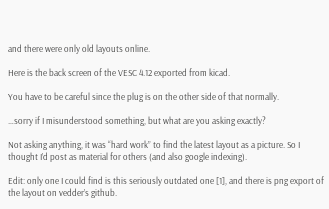and there were only old layouts online.

Here is the back screen of the VESC 4.12 exported from kicad.

You have to be careful since the plug is on the other side of that normally.

…sorry if I misunderstood something, but what are you asking exactly?

Not asking anything, it was “hard work” to find the latest layout as a picture. So I thought I’d post as material for others (and also google indexing).

Edit: only one I could find is this seriously outdated one [1], and there is png export of the layout on vedder’s github.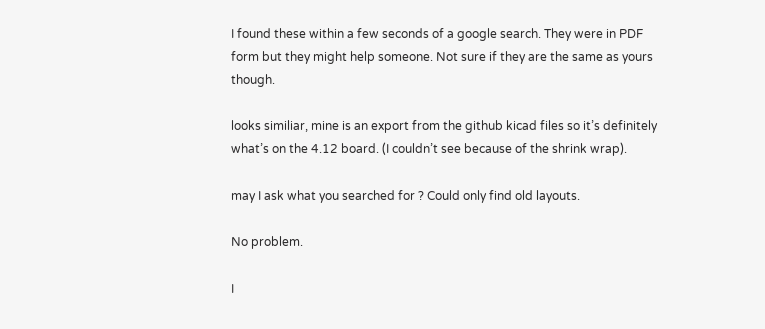I found these within a few seconds of a google search. They were in PDF form but they might help someone. Not sure if they are the same as yours though.

looks similiar, mine is an export from the github kicad files so it’s definitely what’s on the 4.12 board. (I couldn’t see because of the shrink wrap).

may I ask what you searched for ? Could only find old layouts.

No problem.

I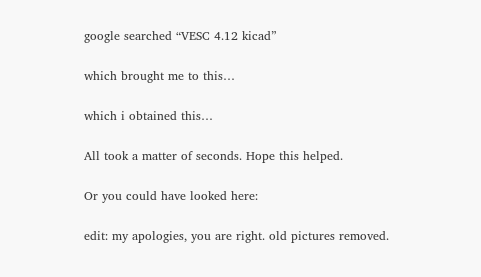google searched “VESC 4.12 kicad”

which brought me to this…

which i obtained this…

All took a matter of seconds. Hope this helped.

Or you could have looked here:

edit: my apologies, you are right. old pictures removed.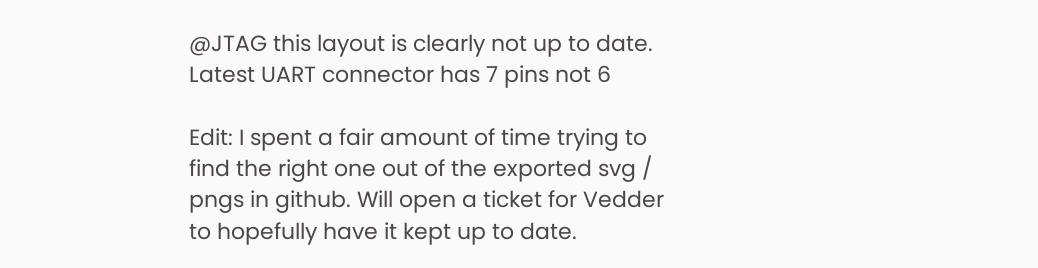@JTAG this layout is clearly not up to date. Latest UART connector has 7 pins not 6

Edit: I spent a fair amount of time trying to find the right one out of the exported svg / pngs in github. Will open a ticket for Vedder to hopefully have it kept up to date.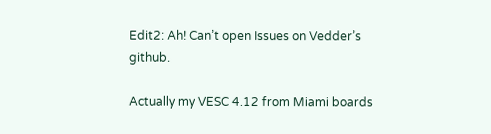Edit2: Ah! Can’t open Issues on Vedder’s github.

Actually my VESC 4.12 from Miami boards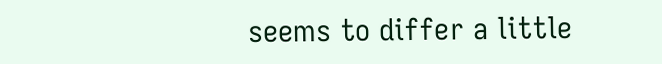seems to differ a little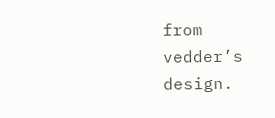from vedder’s design.